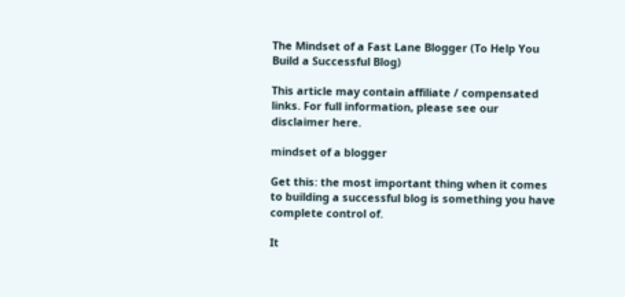The Mindset of a Fast Lane Blogger (To Help You Build a Successful Blog)

This article may contain affiliate / compensated links. For full information, please see our disclaimer here.

mindset of a blogger

Get this: the most important thing when it comes to building a successful blog is something you have complete control of.

It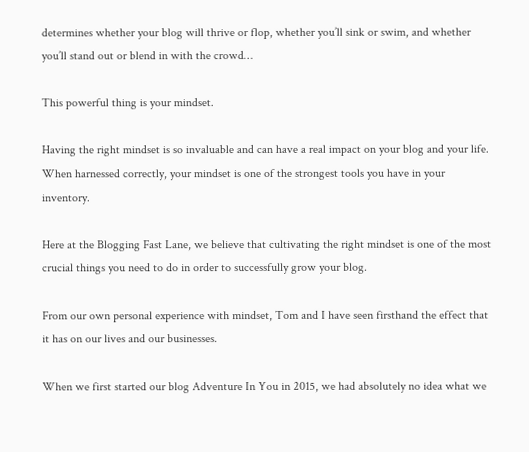determines whether your blog will thrive or flop, whether you’ll sink or swim, and whether you’ll stand out or blend in with the crowd…

This powerful thing is your mindset.

Having the right mindset is so invaluable and can have a real impact on your blog and your life. When harnessed correctly, your mindset is one of the strongest tools you have in your inventory.

Here at the Blogging Fast Lane, we believe that cultivating the right mindset is one of the most crucial things you need to do in order to successfully grow your blog.

From our own personal experience with mindset, Tom and I have seen firsthand the effect that it has on our lives and our businesses.

When we first started our blog Adventure In You in 2015, we had absolutely no idea what we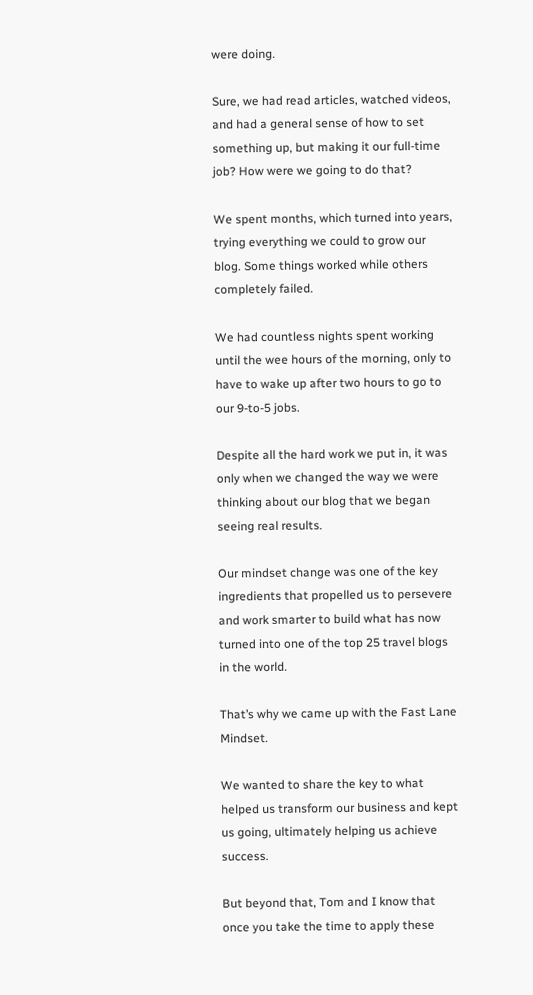were doing.

Sure, we had read articles, watched videos, and had a general sense of how to set something up, but making it our full-time job? How were we going to do that?

We spent months, which turned into years, trying everything we could to grow our blog. Some things worked while others completely failed.

We had countless nights spent working until the wee hours of the morning, only to have to wake up after two hours to go to our 9-to-5 jobs.

Despite all the hard work we put in, it was only when we changed the way we were thinking about our blog that we began seeing real results.

Our mindset change was one of the key ingredients that propelled us to persevere and work smarter to build what has now turned into one of the top 25 travel blogs in the world.

That’s why we came up with the Fast Lane Mindset.

We wanted to share the key to what helped us transform our business and kept us going, ultimately helping us achieve success.

But beyond that, Tom and I know that once you take the time to apply these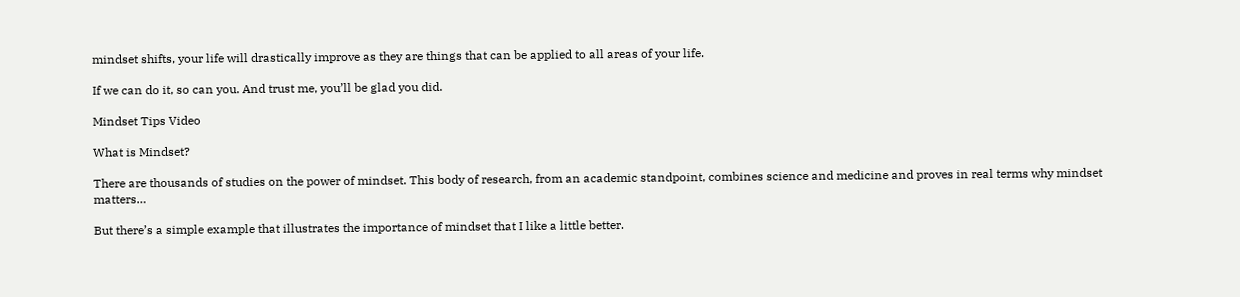mindset shifts, your life will drastically improve as they are things that can be applied to all areas of your life.

If we can do it, so can you. And trust me, you’ll be glad you did.

Mindset Tips Video

What is Mindset?

There are thousands of studies on the power of mindset. This body of research, from an academic standpoint, combines science and medicine and proves in real terms why mindset matters…

But there’s a simple example that illustrates the importance of mindset that I like a little better.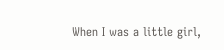When I was a little girl,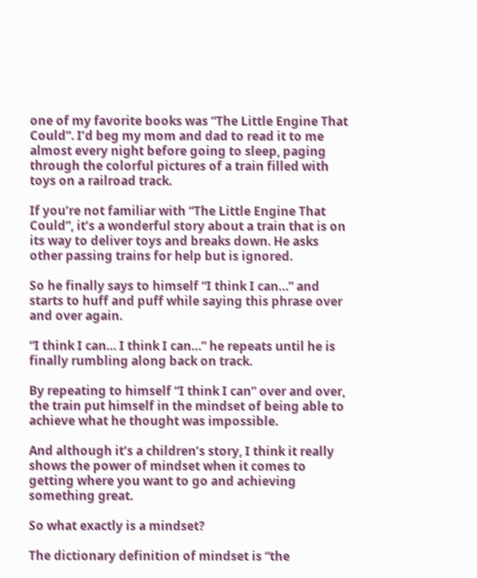one of my favorite books was “The Little Engine That Could”. I’d beg my mom and dad to read it to me almost every night before going to sleep, paging through the colorful pictures of a train filled with toys on a railroad track.

If you’re not familiar with “The Little Engine That Could”, it’s a wonderful story about a train that is on its way to deliver toys and breaks down. He asks other passing trains for help but is ignored.

So he finally says to himself “I think I can…” and starts to huff and puff while saying this phrase over and over again.

“I think I can… I think I can…” he repeats until he is finally rumbling along back on track.

By repeating to himself “I think I can” over and over, the train put himself in the mindset of being able to achieve what he thought was impossible.

And although it’s a children’s story, I think it really shows the power of mindset when it comes to getting where you want to go and achieving something great.

So what exactly is a mindset?

The dictionary definition of mindset is “the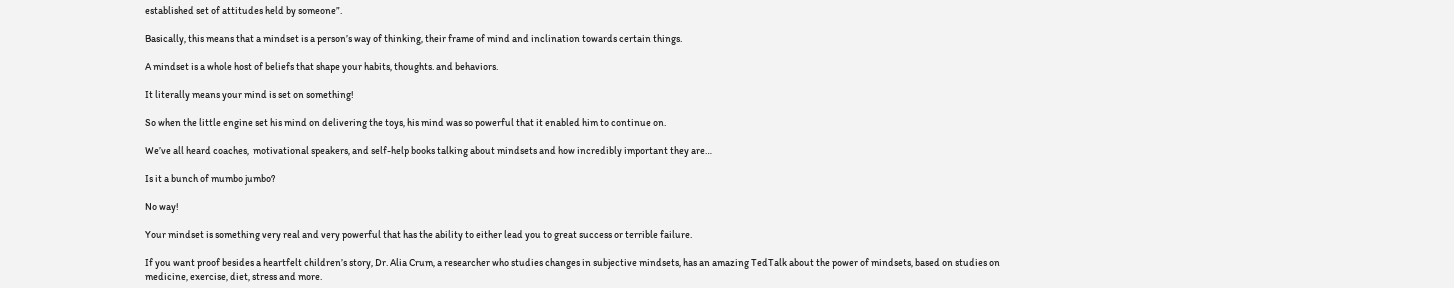established set of attitudes held by someone”.

Basically, this means that a mindset is a person’s way of thinking, their frame of mind and inclination towards certain things.

A mindset is a whole host of beliefs that shape your habits, thoughts. and behaviors.

It literally means your mind is set on something!

So when the little engine set his mind on delivering the toys, his mind was so powerful that it enabled him to continue on.

We’ve all heard coaches,  motivational speakers, and self-help books talking about mindsets and how incredibly important they are…

Is it a bunch of mumbo jumbo?

No way!

Your mindset is something very real and very powerful that has the ability to either lead you to great success or terrible failure.

If you want proof besides a heartfelt children’s story, Dr. Alia Crum, a researcher who studies changes in subjective mindsets, has an amazing TedTalk about the power of mindsets, based on studies on medicine, exercise, diet, stress and more.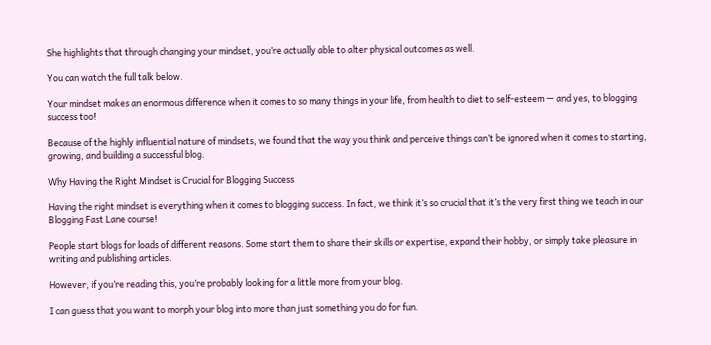She highlights that through changing your mindset, you’re actually able to alter physical outcomes as well.

You can watch the full talk below.

Your mindset makes an enormous difference when it comes to so many things in your life, from health to diet to self-esteem — and yes, to blogging success too!

Because of the highly influential nature of mindsets, we found that the way you think and perceive things can’t be ignored when it comes to starting, growing, and building a successful blog.

Why Having the Right Mindset is Crucial for Blogging Success

Having the right mindset is everything when it comes to blogging success. In fact, we think it’s so crucial that it’s the very first thing we teach in our Blogging Fast Lane course!

People start blogs for loads of different reasons. Some start them to share their skills or expertise, expand their hobby, or simply take pleasure in writing and publishing articles.

However, if you’re reading this, you’re probably looking for a little more from your blog.

I can guess that you want to morph your blog into more than just something you do for fun.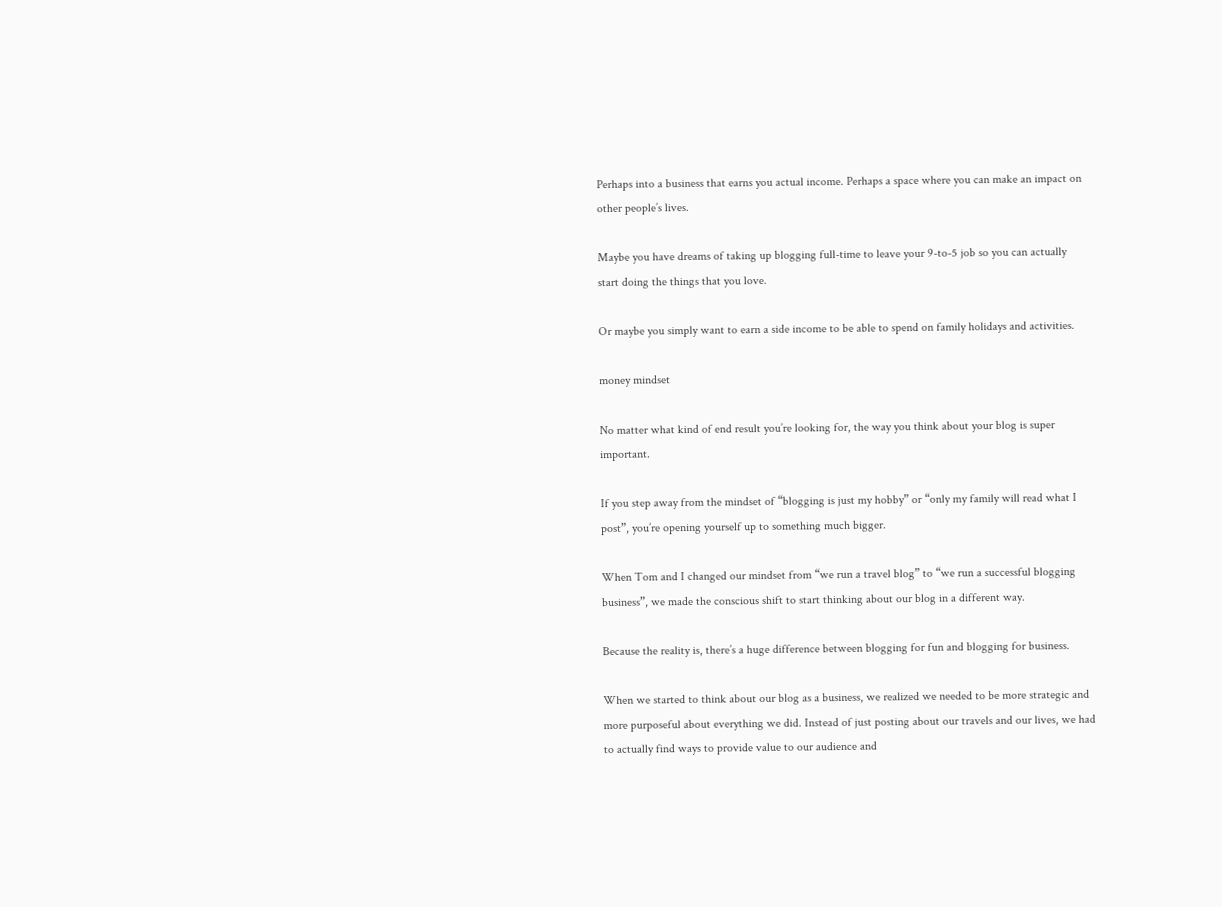Perhaps into a business that earns you actual income. Perhaps a space where you can make an impact on other people’s lives.

Maybe you have dreams of taking up blogging full-time to leave your 9-to-5 job so you can actually start doing the things that you love.

Or maybe you simply want to earn a side income to be able to spend on family holidays and activities.

money mindset

No matter what kind of end result you’re looking for, the way you think about your blog is super important.

If you step away from the mindset of “blogging is just my hobby” or “only my family will read what I post”, you’re opening yourself up to something much bigger.

When Tom and I changed our mindset from “we run a travel blog” to “we run a successful blogging business”, we made the conscious shift to start thinking about our blog in a different way.

Because the reality is, there’s a huge difference between blogging for fun and blogging for business.

When we started to think about our blog as a business, we realized we needed to be more strategic and more purposeful about everything we did. Instead of just posting about our travels and our lives, we had to actually find ways to provide value to our audience and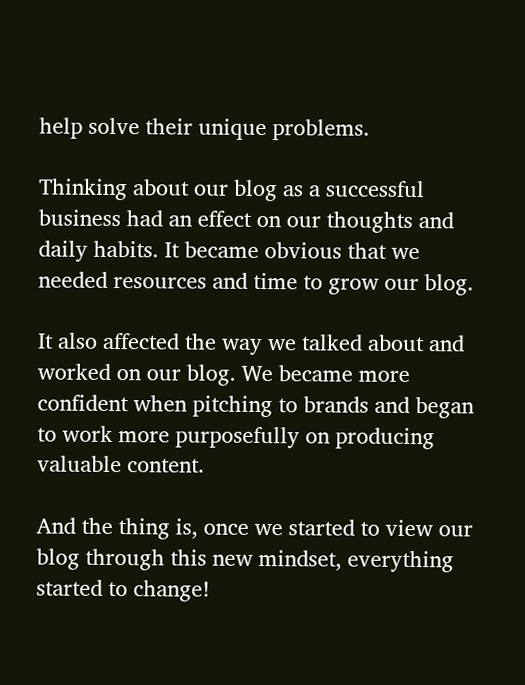help solve their unique problems.

Thinking about our blog as a successful business had an effect on our thoughts and daily habits. It became obvious that we needed resources and time to grow our blog.

It also affected the way we talked about and worked on our blog. We became more confident when pitching to brands and began to work more purposefully on producing valuable content.

And the thing is, once we started to view our blog through this new mindset, everything started to change!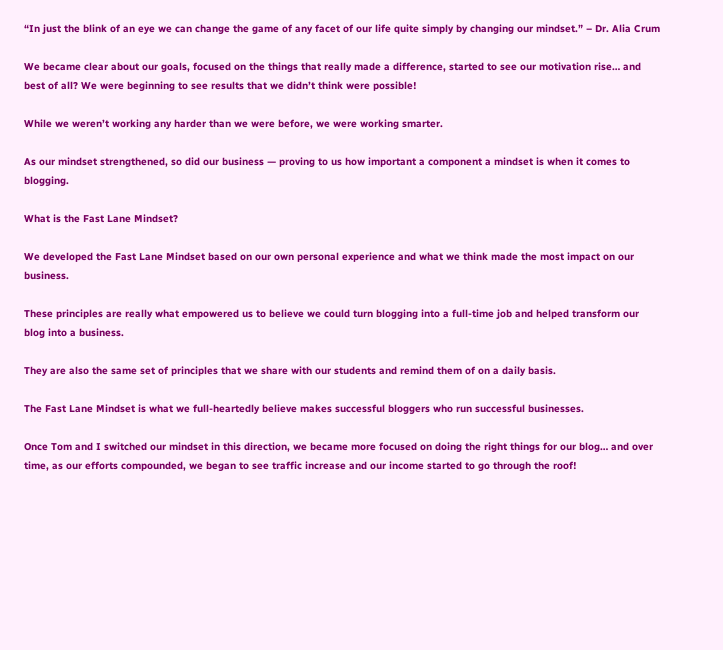“In just the blink of an eye we can change the game of any facet of our life quite simply by changing our mindset.” – Dr. Alia Crum

We became clear about our goals, focused on the things that really made a difference, started to see our motivation rise… and best of all? We were beginning to see results that we didn’t think were possible!

While we weren’t working any harder than we were before, we were working smarter.

As our mindset strengthened, so did our business — proving to us how important a component a mindset is when it comes to blogging.

What is the Fast Lane Mindset?

We developed the Fast Lane Mindset based on our own personal experience and what we think made the most impact on our business.

These principles are really what empowered us to believe we could turn blogging into a full-time job and helped transform our blog into a business.

They are also the same set of principles that we share with our students and remind them of on a daily basis.

The Fast Lane Mindset is what we full-heartedly believe makes successful bloggers who run successful businesses.

Once Tom and I switched our mindset in this direction, we became more focused on doing the right things for our blog… and over time, as our efforts compounded, we began to see traffic increase and our income started to go through the roof!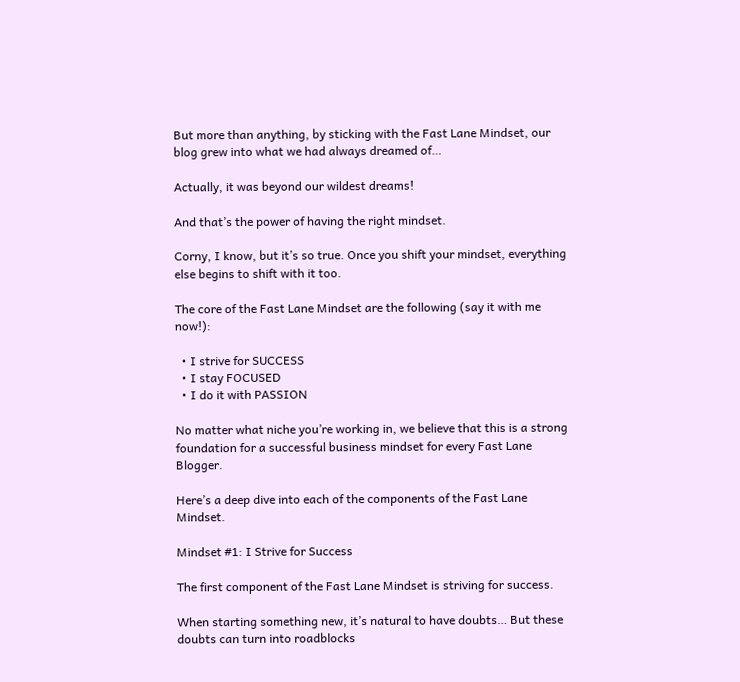But more than anything, by sticking with the Fast Lane Mindset, our blog grew into what we had always dreamed of…

Actually, it was beyond our wildest dreams!

And that’s the power of having the right mindset.

Corny, I know, but it’s so true. Once you shift your mindset, everything else begins to shift with it too.

The core of the Fast Lane Mindset are the following (say it with me now!):

  • I strive for SUCCESS
  • I stay FOCUSED
  • I do it with PASSION

No matter what niche you’re working in, we believe that this is a strong foundation for a successful business mindset for every Fast Lane Blogger.

Here’s a deep dive into each of the components of the Fast Lane Mindset.

Mindset #1: I Strive for Success

The first component of the Fast Lane Mindset is striving for success.

When starting something new, it’s natural to have doubts… But these doubts can turn into roadblocks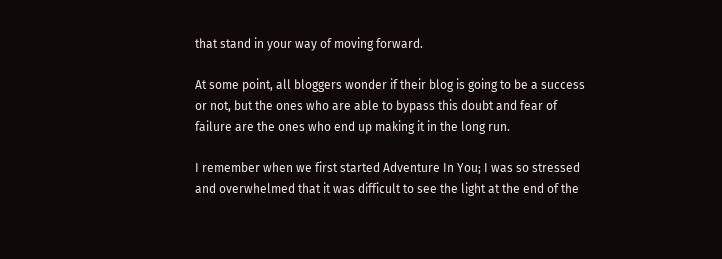that stand in your way of moving forward.

At some point, all bloggers wonder if their blog is going to be a success or not, but the ones who are able to bypass this doubt and fear of failure are the ones who end up making it in the long run.

I remember when we first started Adventure In You; I was so stressed and overwhelmed that it was difficult to see the light at the end of the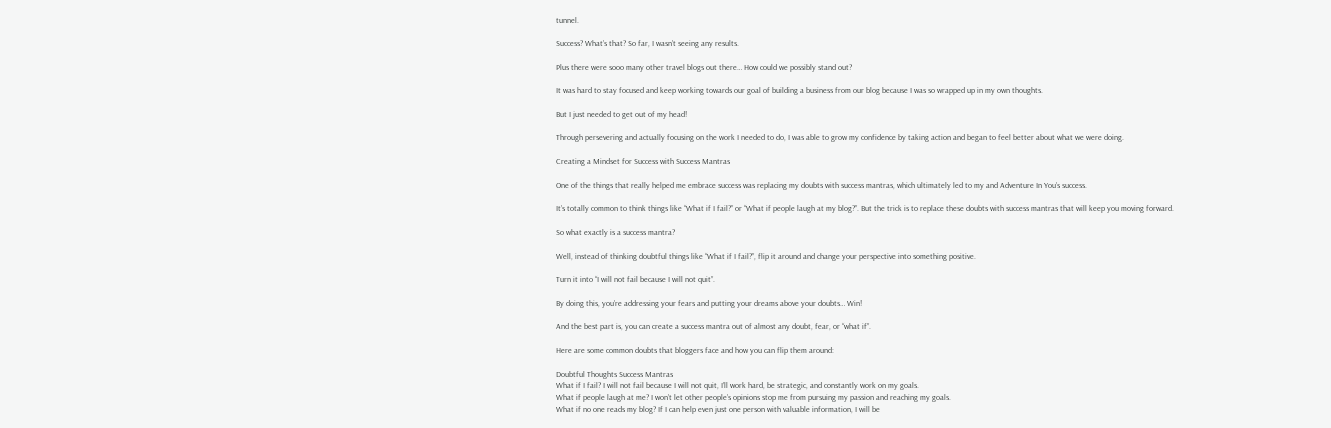tunnel.

Success? What’s that? So far, I wasn’t seeing any results.

Plus there were sooo many other travel blogs out there… How could we possibly stand out?

It was hard to stay focused and keep working towards our goal of building a business from our blog because I was so wrapped up in my own thoughts.

But I just needed to get out of my head!

Through persevering and actually focusing on the work I needed to do, I was able to grow my confidence by taking action and began to feel better about what we were doing.

Creating a Mindset for Success with Success Mantras

One of the things that really helped me embrace success was replacing my doubts with success mantras, which ultimately led to my and Adventure In You’s success.

It’s totally common to think things like “What if I fail?” or “What if people laugh at my blog?”. But the trick is to replace these doubts with success mantras that will keep you moving forward.

So what exactly is a success mantra?

Well, instead of thinking doubtful things like “What if I fail?”, flip it around and change your perspective into something positive.

Turn it into “I will not fail because I will not quit”.

By doing this, you’re addressing your fears and putting your dreams above your doubts… Win!

And the best part is, you can create a success mantra out of almost any doubt, fear, or “what if”.

Here are some common doubts that bloggers face and how you can flip them around:

Doubtful Thoughts Success Mantras
What if I fail? I will not fail because I will not quit, I’ll work hard, be strategic, and constantly work on my goals.
What if people laugh at me? I won’t let other people’s opinions stop me from pursuing my passion and reaching my goals.
What if no one reads my blog? If I can help even just one person with valuable information, I will be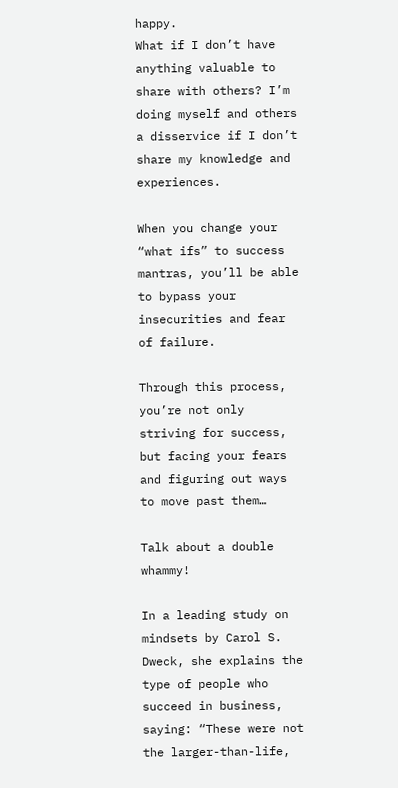happy.
What if I don’t have anything valuable to share with others? I’m doing myself and others a disservice if I don’t share my knowledge and experiences.

When you change your “what ifs” to success mantras, you’ll be able to bypass your insecurities and fear of failure.

Through this process, you’re not only striving for success, but facing your fears and figuring out ways to move past them…

Talk about a double whammy!

In a leading study on mindsets by Carol S. Dweck, she explains the type of people who succeed in business, saying: “These were not the larger-than-life,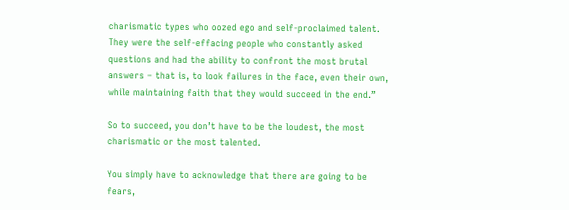charismatic types who oozed ego and self-proclaimed talent. They were the self-effacing people who constantly asked questions and had the ability to confront the most brutal answers – that is, to look failures in the face, even their own, while maintaining faith that they would succeed in the end.”

So to succeed, you don’t have to be the loudest, the most charismatic or the most talented.

You simply have to acknowledge that there are going to be fears,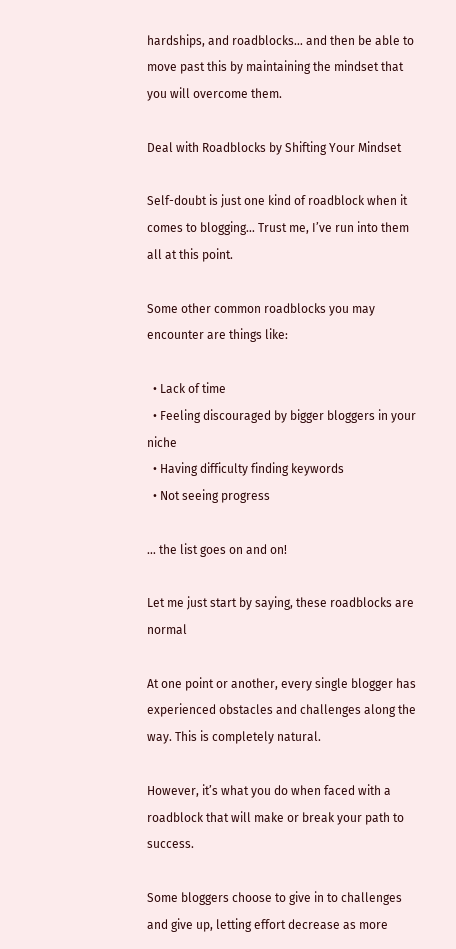hardships, and roadblocks… and then be able to move past this by maintaining the mindset that you will overcome them.

Deal with Roadblocks by Shifting Your Mindset

Self-doubt is just one kind of roadblock when it comes to blogging… Trust me, I’ve run into them all at this point.

Some other common roadblocks you may encounter are things like:

  • Lack of time
  • Feeling discouraged by bigger bloggers in your niche
  • Having difficulty finding keywords
  • Not seeing progress

… the list goes on and on!

Let me just start by saying, these roadblocks are normal

At one point or another, every single blogger has experienced obstacles and challenges along the way. This is completely natural.

However, it’s what you do when faced with a roadblock that will make or break your path to success.

Some bloggers choose to give in to challenges and give up, letting effort decrease as more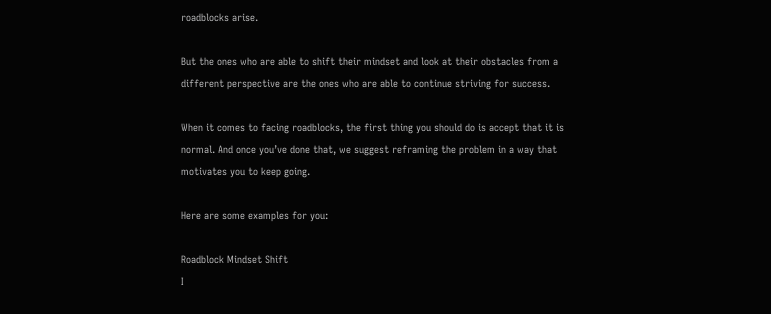roadblocks arise.

But the ones who are able to shift their mindset and look at their obstacles from a different perspective are the ones who are able to continue striving for success.

When it comes to facing roadblocks, the first thing you should do is accept that it is normal. And once you’ve done that, we suggest reframing the problem in a way that motivates you to keep going.

Here are some examples for you:

Roadblock Mindset Shift
I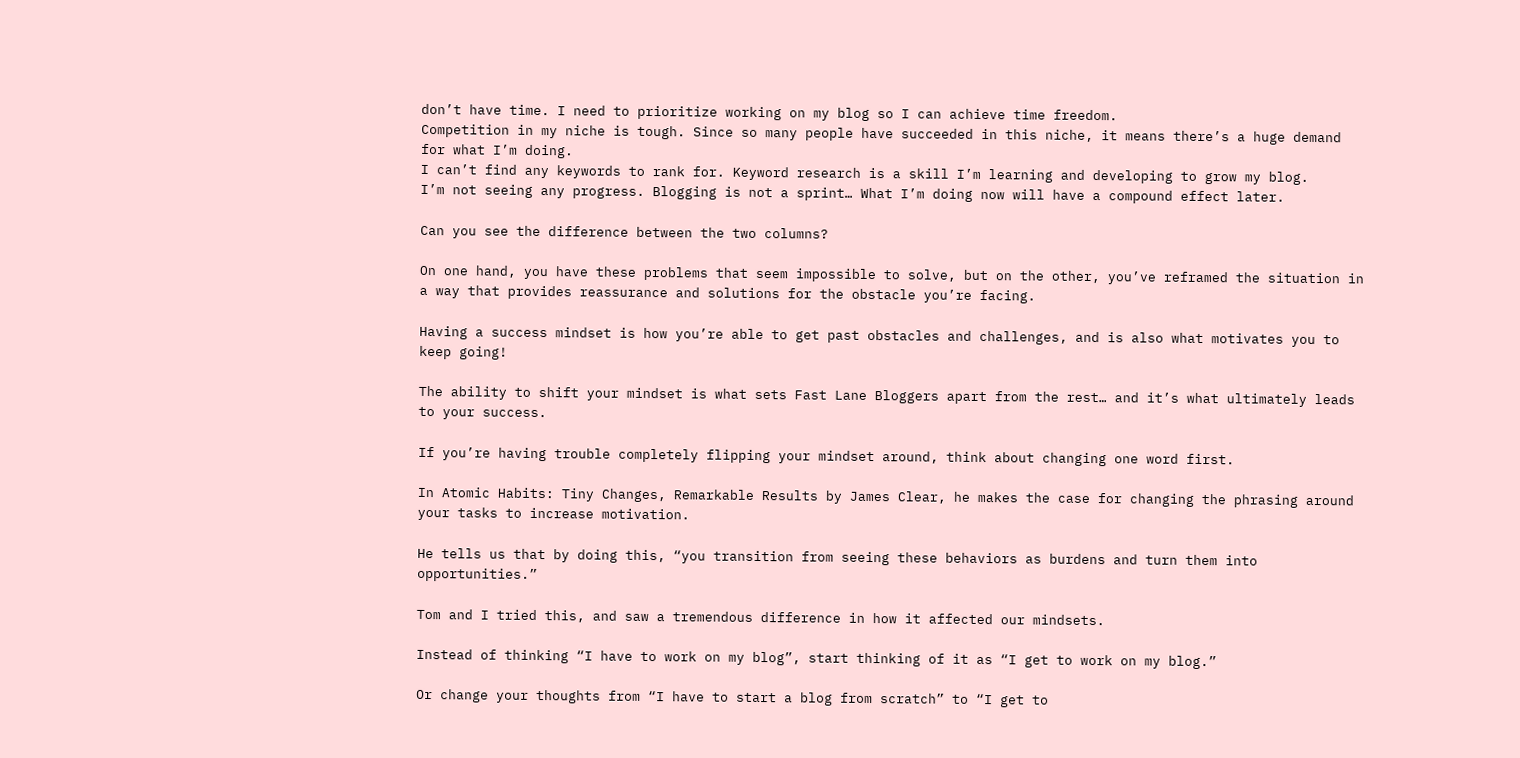don’t have time. I need to prioritize working on my blog so I can achieve time freedom.
Competition in my niche is tough. Since so many people have succeeded in this niche, it means there’s a huge demand for what I’m doing.
I can’t find any keywords to rank for. Keyword research is a skill I’m learning and developing to grow my blog.
I’m not seeing any progress. Blogging is not a sprint… What I’m doing now will have a compound effect later.

Can you see the difference between the two columns?

On one hand, you have these problems that seem impossible to solve, but on the other, you’ve reframed the situation in a way that provides reassurance and solutions for the obstacle you’re facing.

Having a success mindset is how you’re able to get past obstacles and challenges, and is also what motivates you to keep going!

The ability to shift your mindset is what sets Fast Lane Bloggers apart from the rest… and it’s what ultimately leads to your success.

If you’re having trouble completely flipping your mindset around, think about changing one word first.

In Atomic Habits: Tiny Changes, Remarkable Results by James Clear, he makes the case for changing the phrasing around your tasks to increase motivation.

He tells us that by doing this, “you transition from seeing these behaviors as burdens and turn them into opportunities.”

Tom and I tried this, and saw a tremendous difference in how it affected our mindsets.

Instead of thinking “I have to work on my blog”, start thinking of it as “I get to work on my blog.”

Or change your thoughts from “I have to start a blog from scratch” to “I get to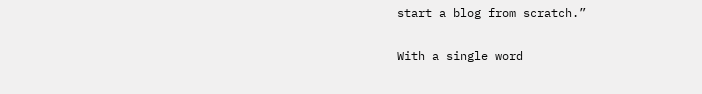start a blog from scratch.”

With a single word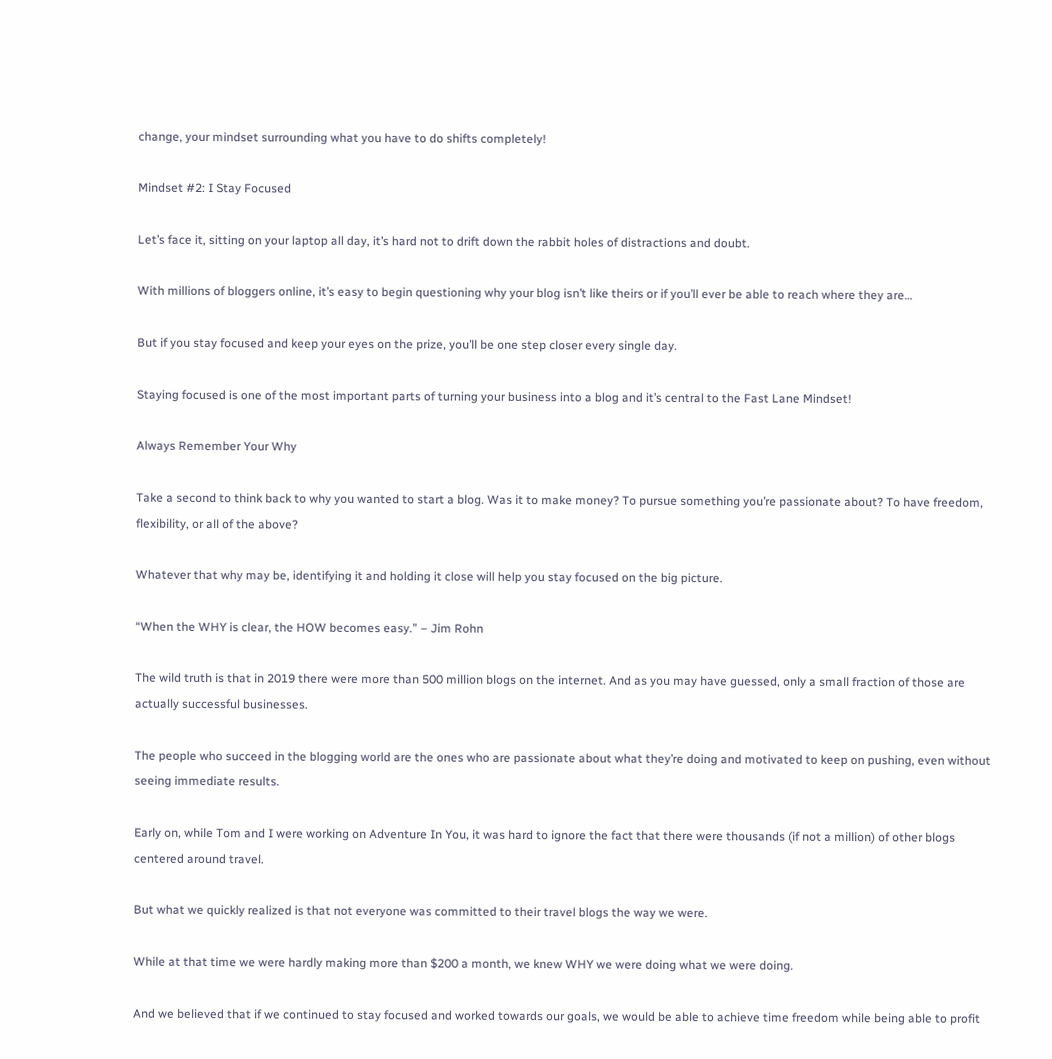change, your mindset surrounding what you have to do shifts completely!

Mindset #2: I Stay Focused

Let’s face it, sitting on your laptop all day, it’s hard not to drift down the rabbit holes of distractions and doubt.

With millions of bloggers online, it’s easy to begin questioning why your blog isn’t like theirs or if you’ll ever be able to reach where they are…

But if you stay focused and keep your eyes on the prize, you’ll be one step closer every single day.

Staying focused is one of the most important parts of turning your business into a blog and it’s central to the Fast Lane Mindset!

Always Remember Your Why

Take a second to think back to why you wanted to start a blog. Was it to make money? To pursue something you’re passionate about? To have freedom, flexibility, or all of the above?

Whatever that why may be, identifying it and holding it close will help you stay focused on the big picture.

“When the WHY is clear, the HOW becomes easy.” – Jim Rohn

The wild truth is that in 2019 there were more than 500 million blogs on the internet. And as you may have guessed, only a small fraction of those are actually successful businesses.

The people who succeed in the blogging world are the ones who are passionate about what they’re doing and motivated to keep on pushing, even without seeing immediate results.

Early on, while Tom and I were working on Adventure In You, it was hard to ignore the fact that there were thousands (if not a million) of other blogs centered around travel.

But what we quickly realized is that not everyone was committed to their travel blogs the way we were.

While at that time we were hardly making more than $200 a month, we knew WHY we were doing what we were doing.

And we believed that if we continued to stay focused and worked towards our goals, we would be able to achieve time freedom while being able to profit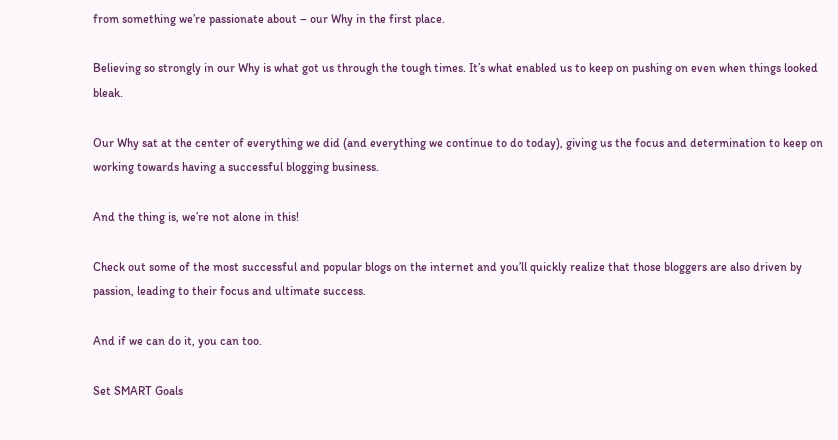from something we’re passionate about – our Why in the first place.

Believing so strongly in our Why is what got us through the tough times. It’s what enabled us to keep on pushing on even when things looked bleak.

Our Why sat at the center of everything we did (and everything we continue to do today), giving us the focus and determination to keep on working towards having a successful blogging business.

And the thing is, we’re not alone in this!

Check out some of the most successful and popular blogs on the internet and you’ll quickly realize that those bloggers are also driven by passion, leading to their focus and ultimate success.

And if we can do it, you can too.

Set SMART Goals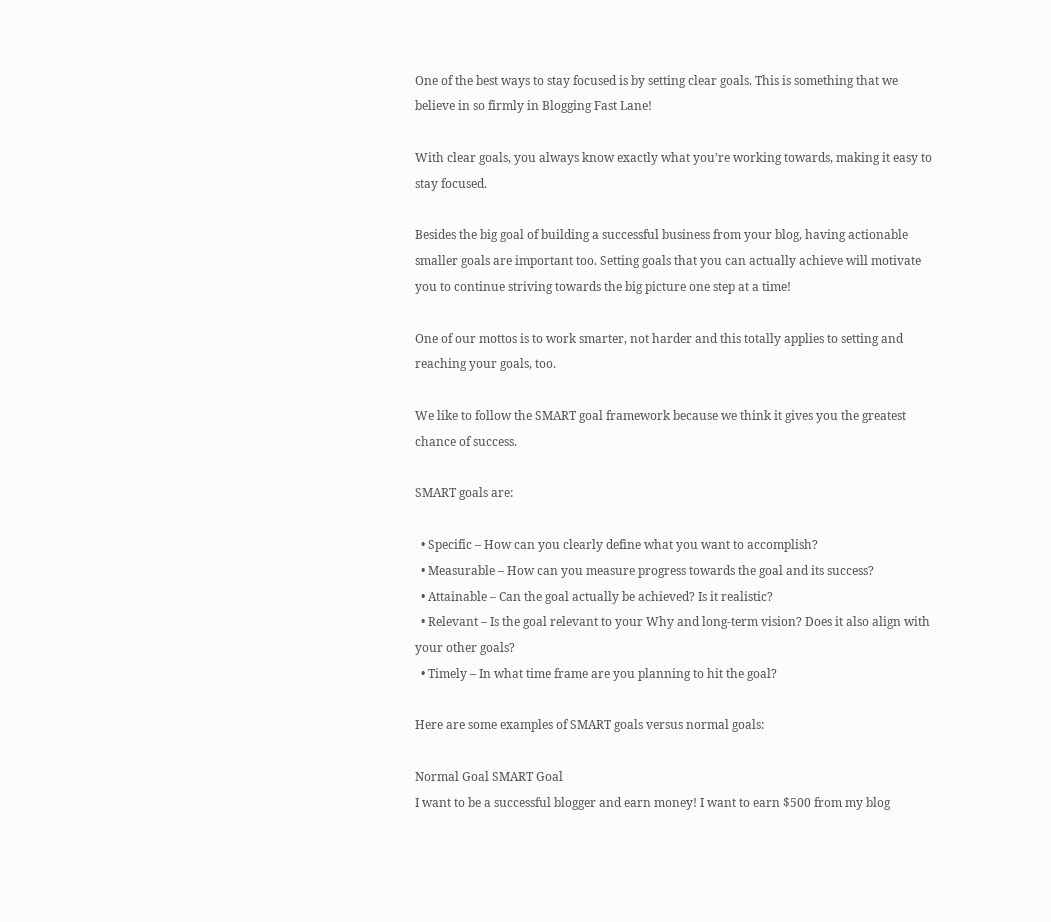One of the best ways to stay focused is by setting clear goals. This is something that we believe in so firmly in Blogging Fast Lane!

With clear goals, you always know exactly what you’re working towards, making it easy to stay focused.

Besides the big goal of building a successful business from your blog, having actionable smaller goals are important too. Setting goals that you can actually achieve will motivate you to continue striving towards the big picture one step at a time!

One of our mottos is to work smarter, not harder and this totally applies to setting and reaching your goals, too.

We like to follow the SMART goal framework because we think it gives you the greatest chance of success.

SMART goals are:

  • Specific – How can you clearly define what you want to accomplish?
  • Measurable – How can you measure progress towards the goal and its success?
  • Attainable – Can the goal actually be achieved? Is it realistic?
  • Relevant – Is the goal relevant to your Why and long-term vision? Does it also align with your other goals?
  • Timely – In what time frame are you planning to hit the goal?

Here are some examples of SMART goals versus normal goals:

Normal Goal SMART Goal
I want to be a successful blogger and earn money! I want to earn $500 from my blog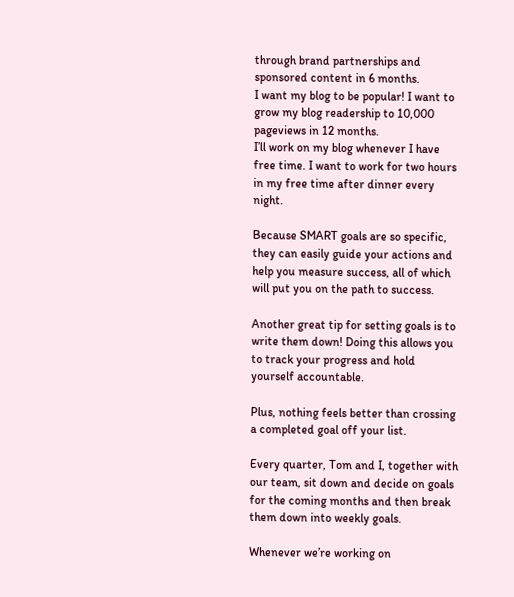through brand partnerships and sponsored content in 6 months.
I want my blog to be popular! I want to grow my blog readership to 10,000 pageviews in 12 months.
I’ll work on my blog whenever I have free time. I want to work for two hours in my free time after dinner every night.

Because SMART goals are so specific, they can easily guide your actions and help you measure success, all of which will put you on the path to success.

Another great tip for setting goals is to write them down! Doing this allows you to track your progress and hold yourself accountable.

Plus, nothing feels better than crossing a completed goal off your list.

Every quarter, Tom and I, together with our team, sit down and decide on goals for the coming months and then break them down into weekly goals.

Whenever we’re working on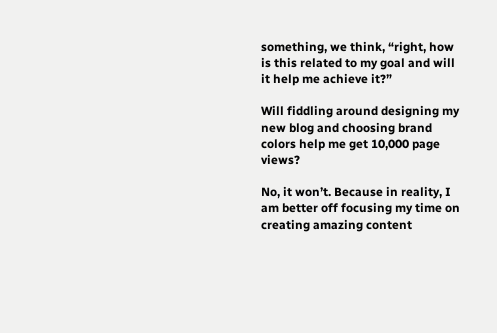something, we think, “right, how is this related to my goal and will it help me achieve it?”

Will fiddling around designing my new blog and choosing brand colors help me get 10,000 page views?

No, it won’t. Because in reality, I am better off focusing my time on creating amazing content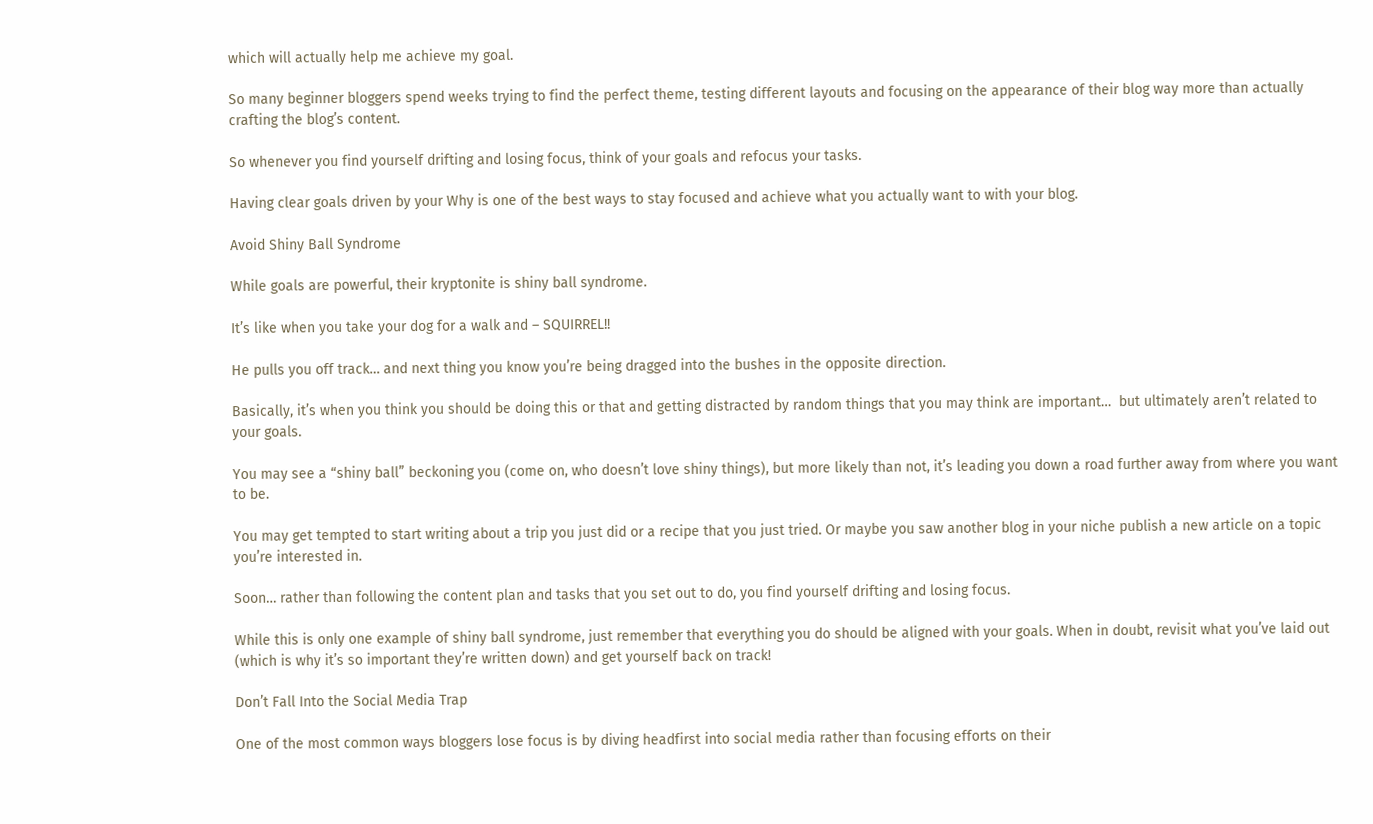which will actually help me achieve my goal.

So many beginner bloggers spend weeks trying to find the perfect theme, testing different layouts and focusing on the appearance of their blog way more than actually crafting the blog’s content.

So whenever you find yourself drifting and losing focus, think of your goals and refocus your tasks.

Having clear goals driven by your Why is one of the best ways to stay focused and achieve what you actually want to with your blog.

Avoid Shiny Ball Syndrome

While goals are powerful, their kryptonite is shiny ball syndrome.

It’s like when you take your dog for a walk and – SQUIRREL!!

He pulls you off track… and next thing you know you’re being dragged into the bushes in the opposite direction.

Basically, it’s when you think you should be doing this or that and getting distracted by random things that you may think are important…  but ultimately aren’t related to your goals.

You may see a “shiny ball” beckoning you (come on, who doesn’t love shiny things), but more likely than not, it’s leading you down a road further away from where you want to be.

You may get tempted to start writing about a trip you just did or a recipe that you just tried. Or maybe you saw another blog in your niche publish a new article on a topic you’re interested in.

Soon… rather than following the content plan and tasks that you set out to do, you find yourself drifting and losing focus.

While this is only one example of shiny ball syndrome, just remember that everything you do should be aligned with your goals. When in doubt, revisit what you’ve laid out (which is why it’s so important they’re written down) and get yourself back on track!

Don’t Fall Into the Social Media Trap

One of the most common ways bloggers lose focus is by diving headfirst into social media rather than focusing efforts on their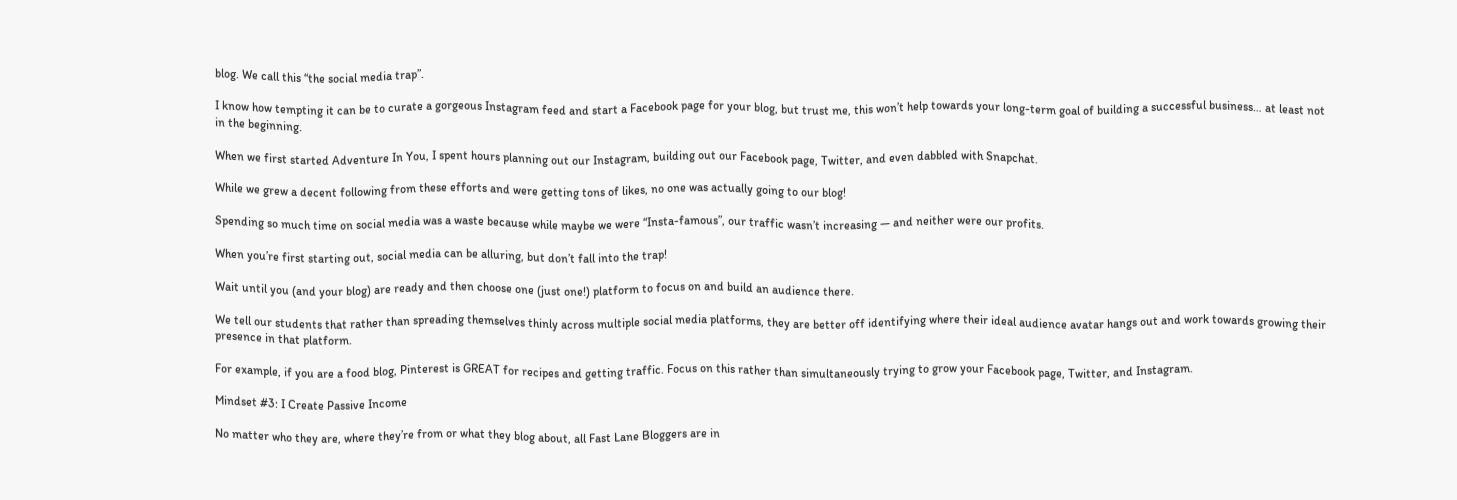blog. We call this “the social media trap”.

I know how tempting it can be to curate a gorgeous Instagram feed and start a Facebook page for your blog, but trust me, this won’t help towards your long-term goal of building a successful business… at least not in the beginning.

When we first started Adventure In You, I spent hours planning out our Instagram, building out our Facebook page, Twitter, and even dabbled with Snapchat.

While we grew a decent following from these efforts and were getting tons of likes, no one was actually going to our blog!

Spending so much time on social media was a waste because while maybe we were “Insta-famous”, our traffic wasn’t increasing — and neither were our profits.

When you’re first starting out, social media can be alluring, but don’t fall into the trap!

Wait until you (and your blog) are ready and then choose one (just one!) platform to focus on and build an audience there.

We tell our students that rather than spreading themselves thinly across multiple social media platforms, they are better off identifying where their ideal audience avatar hangs out and work towards growing their presence in that platform.

For example, if you are a food blog, Pinterest is GREAT for recipes and getting traffic. Focus on this rather than simultaneously trying to grow your Facebook page, Twitter, and Instagram.

Mindset #3: I Create Passive Income

No matter who they are, where they’re from or what they blog about, all Fast Lane Bloggers are in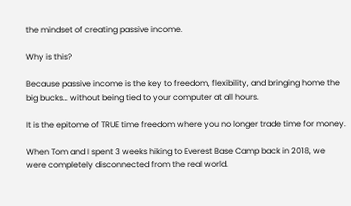the mindset of creating passive income.

Why is this?

Because passive income is the key to freedom, flexibility, and bringing home the big bucks… without being tied to your computer at all hours.

It is the epitome of TRUE time freedom where you no longer trade time for money.

When Tom and I spent 3 weeks hiking to Everest Base Camp back in 2018, we were completely disconnected from the real world.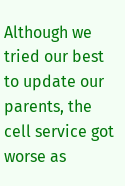Although we tried our best to update our parents, the cell service got worse as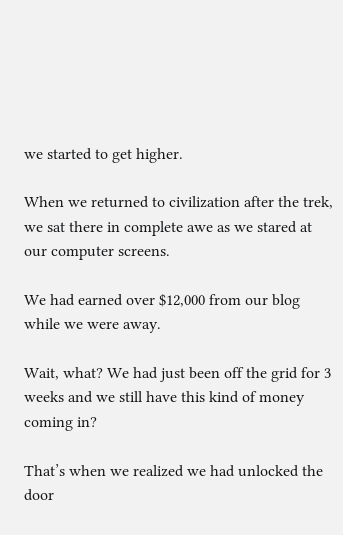we started to get higher.

When we returned to civilization after the trek, we sat there in complete awe as we stared at our computer screens.

We had earned over $12,000 from our blog while we were away.

Wait, what? We had just been off the grid for 3 weeks and we still have this kind of money coming in?

That’s when we realized we had unlocked the door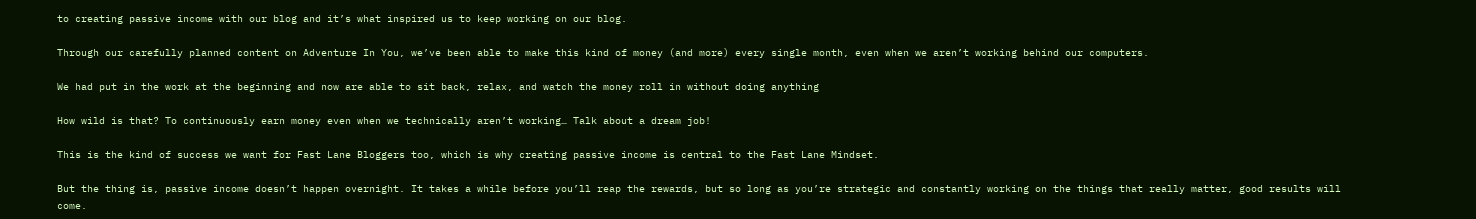to creating passive income with our blog and it’s what inspired us to keep working on our blog.

Through our carefully planned content on Adventure In You, we’ve been able to make this kind of money (and more) every single month, even when we aren’t working behind our computers.

We had put in the work at the beginning and now are able to sit back, relax, and watch the money roll in without doing anything

How wild is that? To continuously earn money even when we technically aren’t working… Talk about a dream job!

This is the kind of success we want for Fast Lane Bloggers too, which is why creating passive income is central to the Fast Lane Mindset.

But the thing is, passive income doesn’t happen overnight. It takes a while before you’ll reap the rewards, but so long as you’re strategic and constantly working on the things that really matter, good results will come.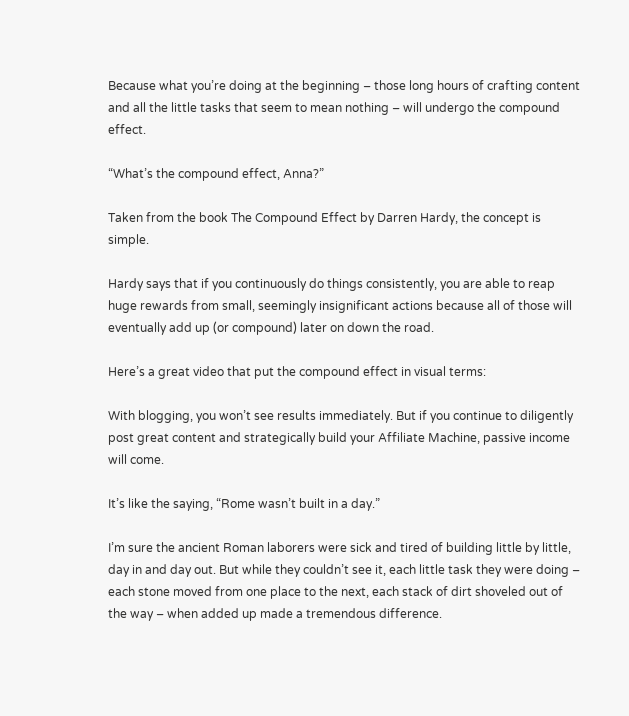Because what you’re doing at the beginning – those long hours of crafting content and all the little tasks that seem to mean nothing – will undergo the compound effect.

“What’s the compound effect, Anna?”

Taken from the book The Compound Effect by Darren Hardy, the concept is simple.

Hardy says that if you continuously do things consistently, you are able to reap huge rewards from small, seemingly insignificant actions because all of those will eventually add up (or compound) later on down the road.

Here’s a great video that put the compound effect in visual terms:

With blogging, you won’t see results immediately. But if you continue to diligently post great content and strategically build your Affiliate Machine, passive income will come.

It’s like the saying, “Rome wasn’t built in a day.”

I’m sure the ancient Roman laborers were sick and tired of building little by little, day in and day out. But while they couldn’t see it, each little task they were doing – each stone moved from one place to the next, each stack of dirt shoveled out of the way – when added up made a tremendous difference.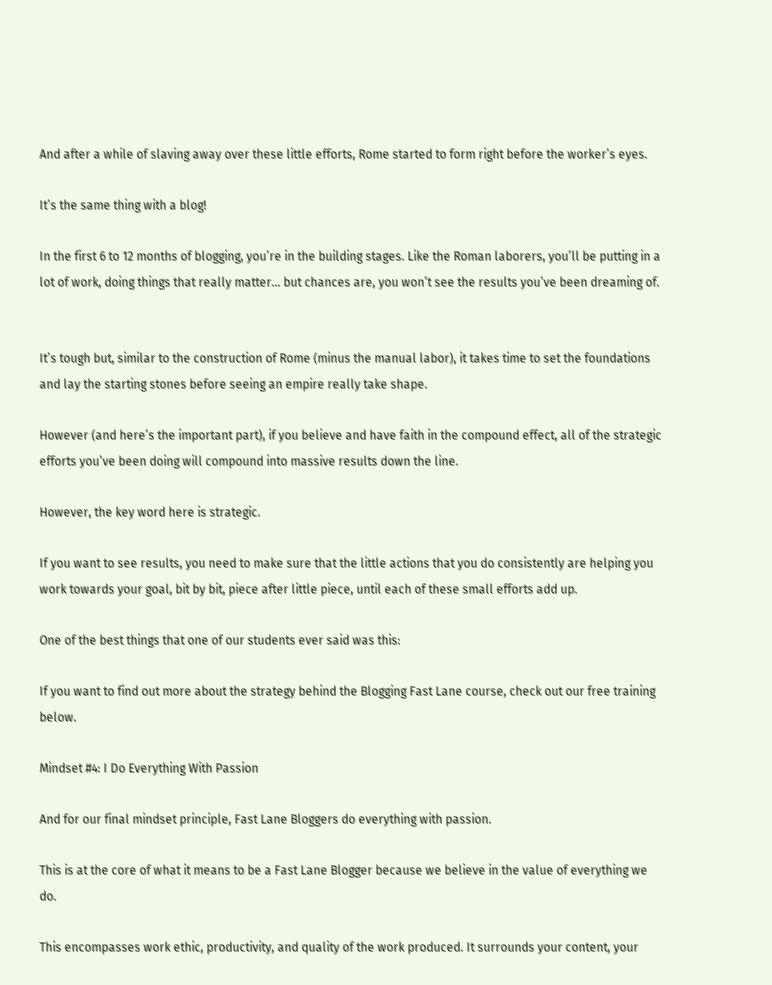And after a while of slaving away over these little efforts, Rome started to form right before the worker’s eyes.

It’s the same thing with a blog!

In the first 6 to 12 months of blogging, you’re in the building stages. Like the Roman laborers, you’ll be putting in a lot of work, doing things that really matter… but chances are, you won’t see the results you’ve been dreaming of.


It’s tough but, similar to the construction of Rome (minus the manual labor), it takes time to set the foundations and lay the starting stones before seeing an empire really take shape.

However (and here’s the important part), if you believe and have faith in the compound effect, all of the strategic efforts you’ve been doing will compound into massive results down the line.

However, the key word here is strategic.

If you want to see results, you need to make sure that the little actions that you do consistently are helping you work towards your goal, bit by bit, piece after little piece, until each of these small efforts add up.

One of the best things that one of our students ever said was this:

If you want to find out more about the strategy behind the Blogging Fast Lane course, check out our free training below.

Mindset #4: I Do Everything With Passion

And for our final mindset principle, Fast Lane Bloggers do everything with passion.

This is at the core of what it means to be a Fast Lane Blogger because we believe in the value of everything we do.

This encompasses work ethic, productivity, and quality of the work produced. It surrounds your content, your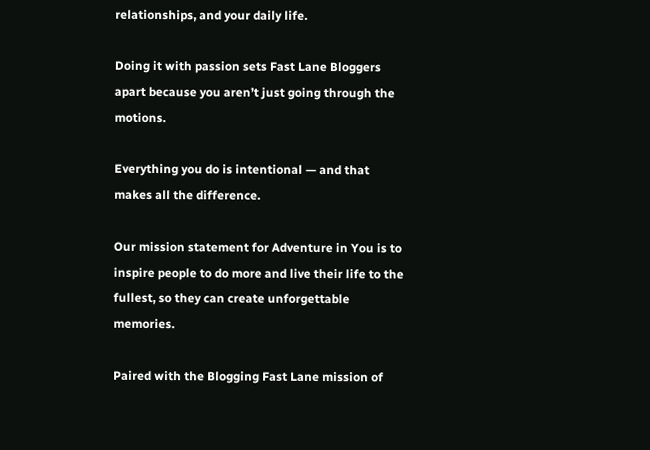relationships, and your daily life.

Doing it with passion sets Fast Lane Bloggers apart because you aren’t just going through the motions.

Everything you do is intentional — and that makes all the difference.

Our mission statement for Adventure in You is to inspire people to do more and live their life to the fullest, so they can create unforgettable memories.

Paired with the Blogging Fast Lane mission of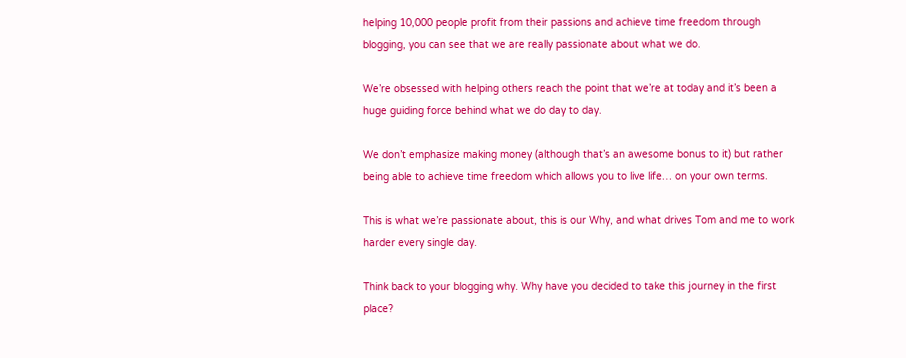helping 10,000 people profit from their passions and achieve time freedom through blogging, you can see that we are really passionate about what we do.

We’re obsessed with helping others reach the point that we’re at today and it’s been a huge guiding force behind what we do day to day.

We don’t emphasize making money (although that’s an awesome bonus to it) but rather being able to achieve time freedom which allows you to live life… on your own terms.

This is what we’re passionate about, this is our Why, and what drives Tom and me to work harder every single day.

Think back to your blogging why. Why have you decided to take this journey in the first place?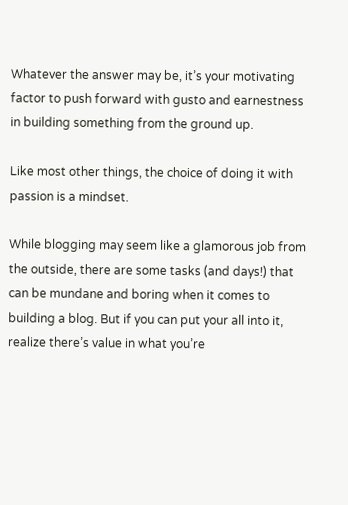Whatever the answer may be, it’s your motivating factor to push forward with gusto and earnestness in building something from the ground up.

Like most other things, the choice of doing it with passion is a mindset.

While blogging may seem like a glamorous job from the outside, there are some tasks (and days!) that can be mundane and boring when it comes to building a blog. But if you can put your all into it, realize there’s value in what you’re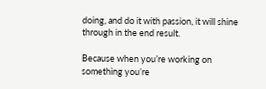doing, and do it with passion, it will shine through in the end result.

Because when you’re working on something you’re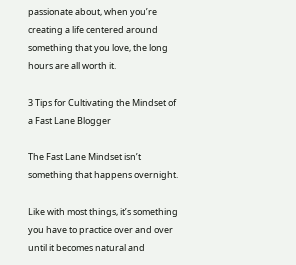passionate about, when you’re creating a life centered around something that you love, the long hours are all worth it.

3 Tips for Cultivating the Mindset of a Fast Lane Blogger

The Fast Lane Mindset isn’t something that happens overnight.

Like with most things, it’s something you have to practice over and over until it becomes natural and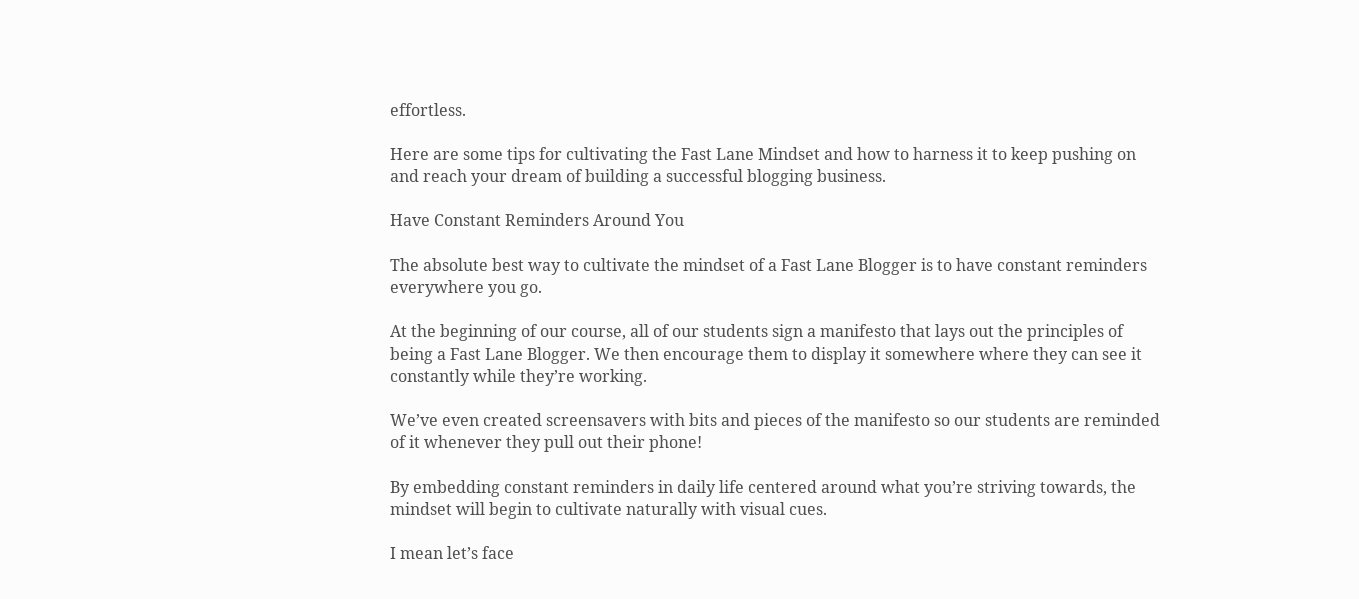effortless.

Here are some tips for cultivating the Fast Lane Mindset and how to harness it to keep pushing on and reach your dream of building a successful blogging business.

Have Constant Reminders Around You

The absolute best way to cultivate the mindset of a Fast Lane Blogger is to have constant reminders everywhere you go.

At the beginning of our course, all of our students sign a manifesto that lays out the principles of being a Fast Lane Blogger. We then encourage them to display it somewhere where they can see it constantly while they’re working.

We’ve even created screensavers with bits and pieces of the manifesto so our students are reminded of it whenever they pull out their phone!

By embedding constant reminders in daily life centered around what you’re striving towards, the mindset will begin to cultivate naturally with visual cues.

I mean let’s face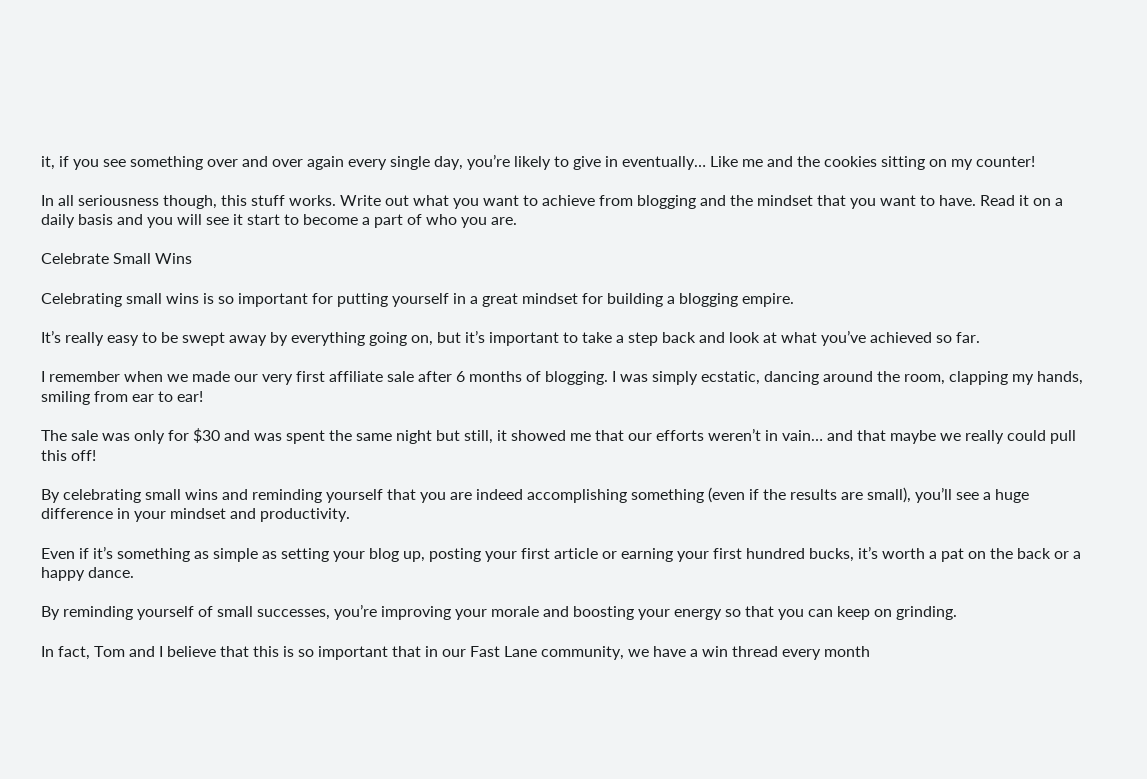it, if you see something over and over again every single day, you’re likely to give in eventually… Like me and the cookies sitting on my counter!

In all seriousness though, this stuff works. Write out what you want to achieve from blogging and the mindset that you want to have. Read it on a daily basis and you will see it start to become a part of who you are.

Celebrate Small Wins

Celebrating small wins is so important for putting yourself in a great mindset for building a blogging empire.

It’s really easy to be swept away by everything going on, but it’s important to take a step back and look at what you’ve achieved so far.

I remember when we made our very first affiliate sale after 6 months of blogging. I was simply ecstatic, dancing around the room, clapping my hands, smiling from ear to ear!

The sale was only for $30 and was spent the same night but still, it showed me that our efforts weren’t in vain… and that maybe we really could pull this off!

By celebrating small wins and reminding yourself that you are indeed accomplishing something (even if the results are small), you’ll see a huge difference in your mindset and productivity.

Even if it’s something as simple as setting your blog up, posting your first article or earning your first hundred bucks, it’s worth a pat on the back or a happy dance.

By reminding yourself of small successes, you’re improving your morale and boosting your energy so that you can keep on grinding.

In fact, Tom and I believe that this is so important that in our Fast Lane community, we have a win thread every month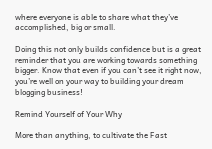where everyone is able to share what they’ve accomplished, big or small.

Doing this not only builds confidence but is a great reminder that you are working towards something bigger. Know that even if you can’t see it right now, you’re well on your way to building your dream blogging business!

Remind Yourself of Your Why

More than anything, to cultivate the Fast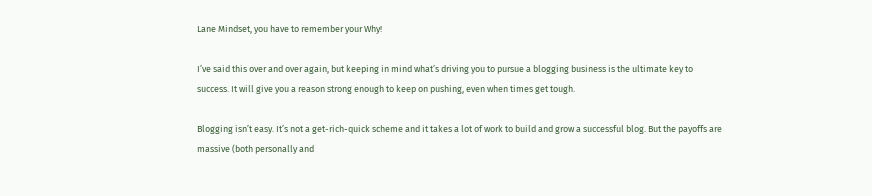Lane Mindset, you have to remember your Why!

I’ve said this over and over again, but keeping in mind what’s driving you to pursue a blogging business is the ultimate key to success. It will give you a reason strong enough to keep on pushing, even when times get tough.

Blogging isn’t easy. It’s not a get-rich-quick scheme and it takes a lot of work to build and grow a successful blog. But the payoffs are massive (both personally and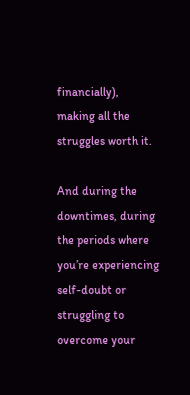financially), making all the struggles worth it.

And during the downtimes, during the periods where you’re experiencing self-doubt or struggling to overcome your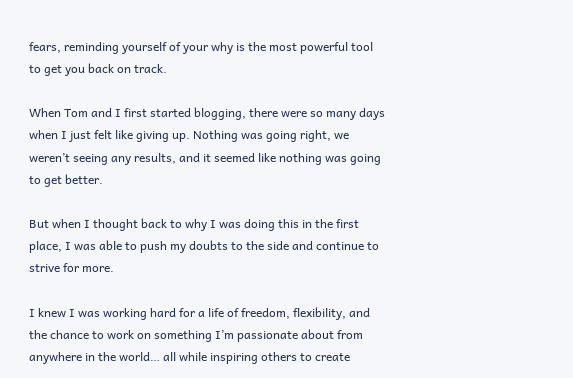fears, reminding yourself of your why is the most powerful tool to get you back on track.

When Tom and I first started blogging, there were so many days when I just felt like giving up. Nothing was going right, we weren’t seeing any results, and it seemed like nothing was going to get better.

But when I thought back to why I was doing this in the first place, I was able to push my doubts to the side and continue to strive for more.

I knew I was working hard for a life of freedom, flexibility, and the chance to work on something I’m passionate about from anywhere in the world… all while inspiring others to create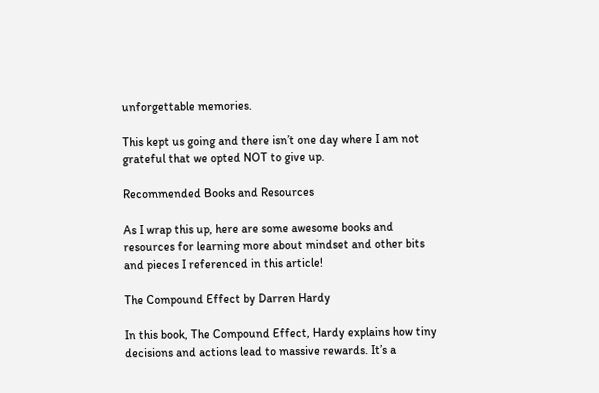unforgettable memories.

This kept us going and there isn’t one day where I am not grateful that we opted NOT to give up.

Recommended Books and Resources

As I wrap this up, here are some awesome books and resources for learning more about mindset and other bits and pieces I referenced in this article!

The Compound Effect by Darren Hardy

In this book, The Compound Effect, Hardy explains how tiny decisions and actions lead to massive rewards. It’s a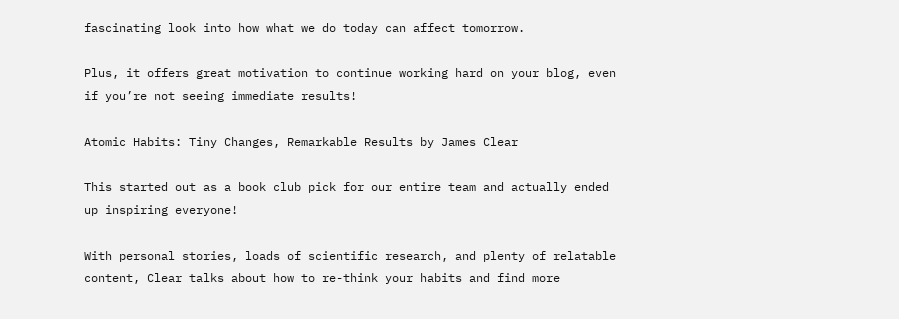fascinating look into how what we do today can affect tomorrow.

Plus, it offers great motivation to continue working hard on your blog, even if you’re not seeing immediate results!

Atomic Habits: Tiny Changes, Remarkable Results by James Clear

This started out as a book club pick for our entire team and actually ended up inspiring everyone!

With personal stories, loads of scientific research, and plenty of relatable content, Clear talks about how to re-think your habits and find more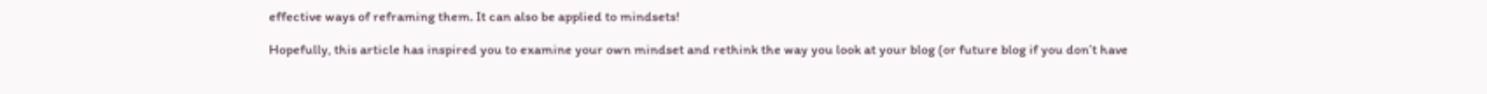effective ways of reframing them. It can also be applied to mindsets!

Hopefully, this article has inspired you to examine your own mindset and rethink the way you look at your blog (or future blog if you don’t have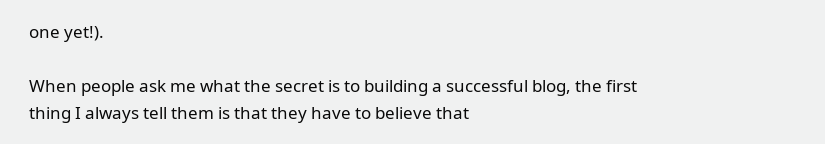one yet!).

When people ask me what the secret is to building a successful blog, the first thing I always tell them is that they have to believe that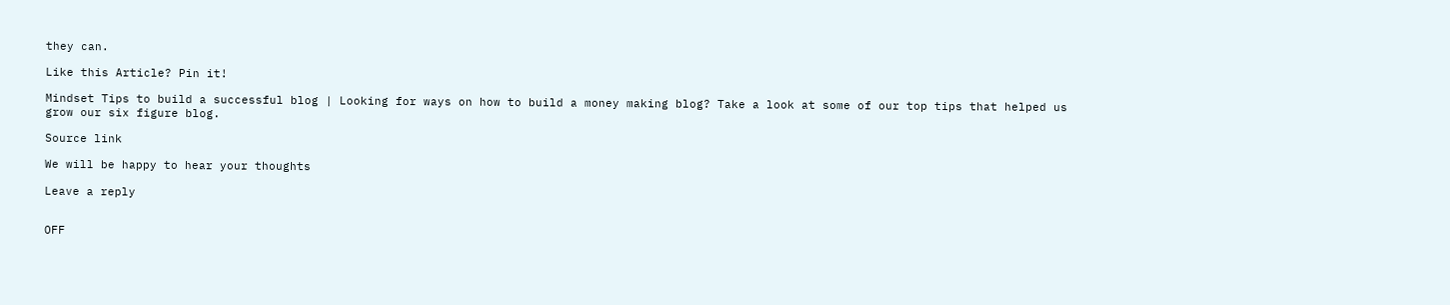they can.

Like this Article? Pin it!

Mindset Tips to build a successful blog | Looking for ways on how to build a money making blog? Take a look at some of our top tips that helped us grow our six figure blog.

Source link

We will be happy to hear your thoughts

Leave a reply


OFF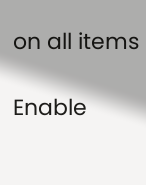on all items

Enable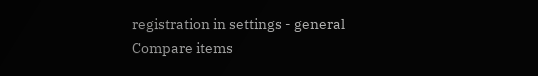registration in settings - general
Compare items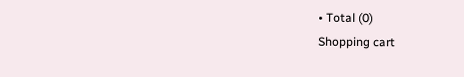• Total (0)
Shopping cart